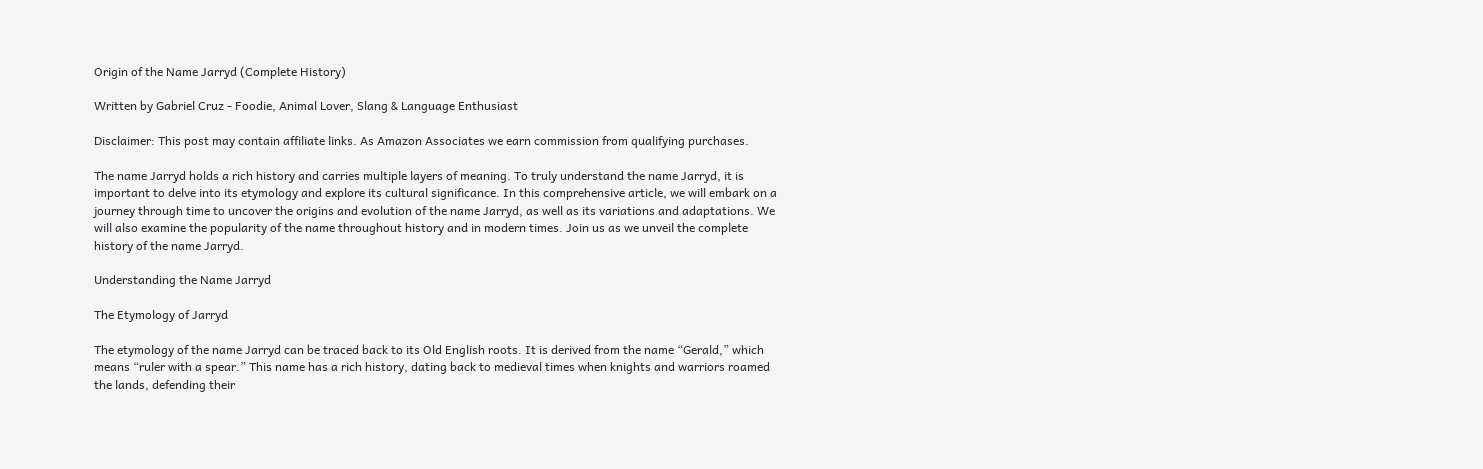Origin of the Name Jarryd (Complete History)

Written by Gabriel Cruz - Foodie, Animal Lover, Slang & Language Enthusiast

Disclaimer: This post may contain affiliate links. As Amazon Associates we earn commission from qualifying purchases.

The name Jarryd holds a rich history and carries multiple layers of meaning. To truly understand the name Jarryd, it is important to delve into its etymology and explore its cultural significance. In this comprehensive article, we will embark on a journey through time to uncover the origins and evolution of the name Jarryd, as well as its variations and adaptations. We will also examine the popularity of the name throughout history and in modern times. Join us as we unveil the complete history of the name Jarryd.

Understanding the Name Jarryd

The Etymology of Jarryd

The etymology of the name Jarryd can be traced back to its Old English roots. It is derived from the name “Gerald,” which means “ruler with a spear.” This name has a rich history, dating back to medieval times when knights and warriors roamed the lands, defending their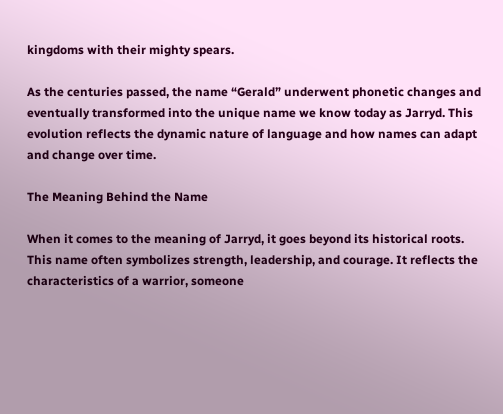kingdoms with their mighty spears.

As the centuries passed, the name “Gerald” underwent phonetic changes and eventually transformed into the unique name we know today as Jarryd. This evolution reflects the dynamic nature of language and how names can adapt and change over time.

The Meaning Behind the Name

When it comes to the meaning of Jarryd, it goes beyond its historical roots. This name often symbolizes strength, leadership, and courage. It reflects the characteristics of a warrior, someone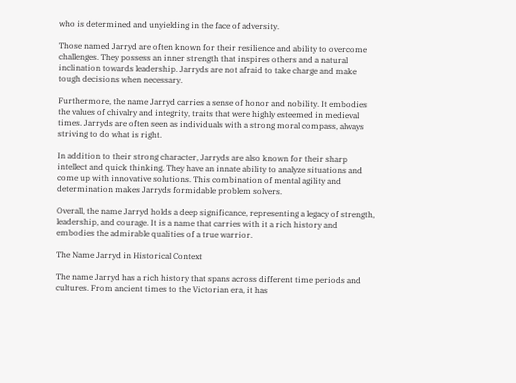who is determined and unyielding in the face of adversity.

Those named Jarryd are often known for their resilience and ability to overcome challenges. They possess an inner strength that inspires others and a natural inclination towards leadership. Jarryds are not afraid to take charge and make tough decisions when necessary.

Furthermore, the name Jarryd carries a sense of honor and nobility. It embodies the values of chivalry and integrity, traits that were highly esteemed in medieval times. Jarryds are often seen as individuals with a strong moral compass, always striving to do what is right.

In addition to their strong character, Jarryds are also known for their sharp intellect and quick thinking. They have an innate ability to analyze situations and come up with innovative solutions. This combination of mental agility and determination makes Jarryds formidable problem solvers.

Overall, the name Jarryd holds a deep significance, representing a legacy of strength, leadership, and courage. It is a name that carries with it a rich history and embodies the admirable qualities of a true warrior.

The Name Jarryd in Historical Context

The name Jarryd has a rich history that spans across different time periods and cultures. From ancient times to the Victorian era, it has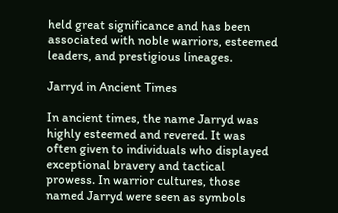held great significance and has been associated with noble warriors, esteemed leaders, and prestigious lineages.

Jarryd in Ancient Times

In ancient times, the name Jarryd was highly esteemed and revered. It was often given to individuals who displayed exceptional bravery and tactical prowess. In warrior cultures, those named Jarryd were seen as symbols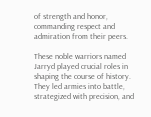of strength and honor, commanding respect and admiration from their peers.

These noble warriors named Jarryd played crucial roles in shaping the course of history. They led armies into battle, strategized with precision, and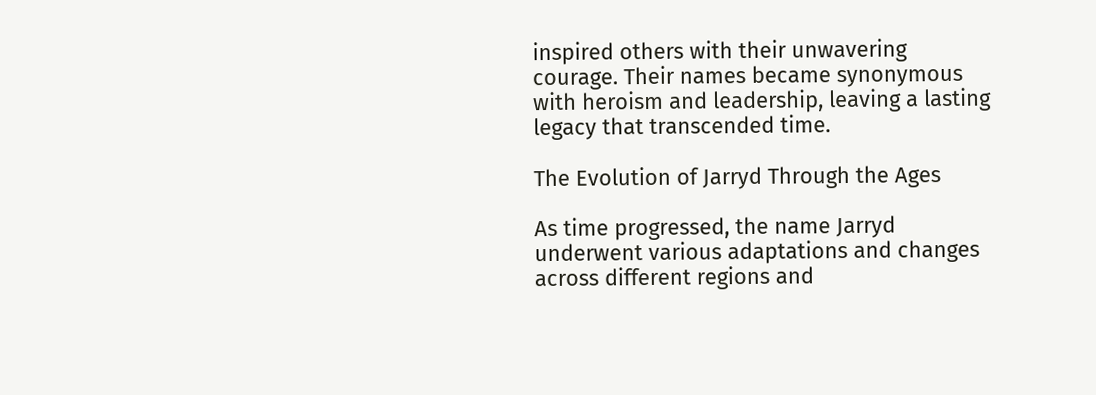inspired others with their unwavering courage. Their names became synonymous with heroism and leadership, leaving a lasting legacy that transcended time.

The Evolution of Jarryd Through the Ages

As time progressed, the name Jarryd underwent various adaptations and changes across different regions and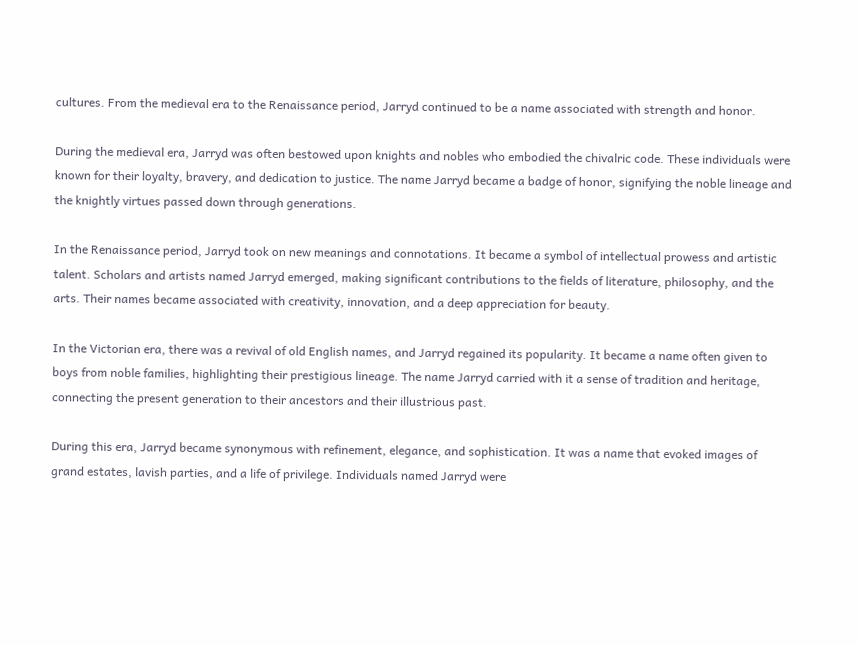cultures. From the medieval era to the Renaissance period, Jarryd continued to be a name associated with strength and honor.

During the medieval era, Jarryd was often bestowed upon knights and nobles who embodied the chivalric code. These individuals were known for their loyalty, bravery, and dedication to justice. The name Jarryd became a badge of honor, signifying the noble lineage and the knightly virtues passed down through generations.

In the Renaissance period, Jarryd took on new meanings and connotations. It became a symbol of intellectual prowess and artistic talent. Scholars and artists named Jarryd emerged, making significant contributions to the fields of literature, philosophy, and the arts. Their names became associated with creativity, innovation, and a deep appreciation for beauty.

In the Victorian era, there was a revival of old English names, and Jarryd regained its popularity. It became a name often given to boys from noble families, highlighting their prestigious lineage. The name Jarryd carried with it a sense of tradition and heritage, connecting the present generation to their ancestors and their illustrious past.

During this era, Jarryd became synonymous with refinement, elegance, and sophistication. It was a name that evoked images of grand estates, lavish parties, and a life of privilege. Individuals named Jarryd were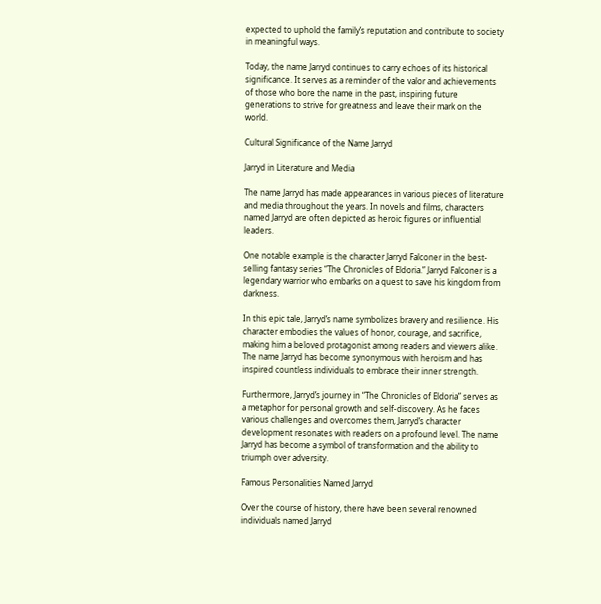expected to uphold the family’s reputation and contribute to society in meaningful ways.

Today, the name Jarryd continues to carry echoes of its historical significance. It serves as a reminder of the valor and achievements of those who bore the name in the past, inspiring future generations to strive for greatness and leave their mark on the world.

Cultural Significance of the Name Jarryd

Jarryd in Literature and Media

The name Jarryd has made appearances in various pieces of literature and media throughout the years. In novels and films, characters named Jarryd are often depicted as heroic figures or influential leaders.

One notable example is the character Jarryd Falconer in the best-selling fantasy series “The Chronicles of Eldoria.” Jarryd Falconer is a legendary warrior who embarks on a quest to save his kingdom from darkness.

In this epic tale, Jarryd’s name symbolizes bravery and resilience. His character embodies the values of honor, courage, and sacrifice, making him a beloved protagonist among readers and viewers alike. The name Jarryd has become synonymous with heroism and has inspired countless individuals to embrace their inner strength.

Furthermore, Jarryd’s journey in “The Chronicles of Eldoria” serves as a metaphor for personal growth and self-discovery. As he faces various challenges and overcomes them, Jarryd’s character development resonates with readers on a profound level. The name Jarryd has become a symbol of transformation and the ability to triumph over adversity.

Famous Personalities Named Jarryd

Over the course of history, there have been several renowned individuals named Jarryd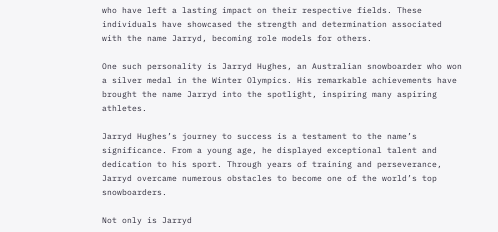who have left a lasting impact on their respective fields. These individuals have showcased the strength and determination associated with the name Jarryd, becoming role models for others.

One such personality is Jarryd Hughes, an Australian snowboarder who won a silver medal in the Winter Olympics. His remarkable achievements have brought the name Jarryd into the spotlight, inspiring many aspiring athletes.

Jarryd Hughes’s journey to success is a testament to the name’s significance. From a young age, he displayed exceptional talent and dedication to his sport. Through years of training and perseverance, Jarryd overcame numerous obstacles to become one of the world’s top snowboarders.

Not only is Jarryd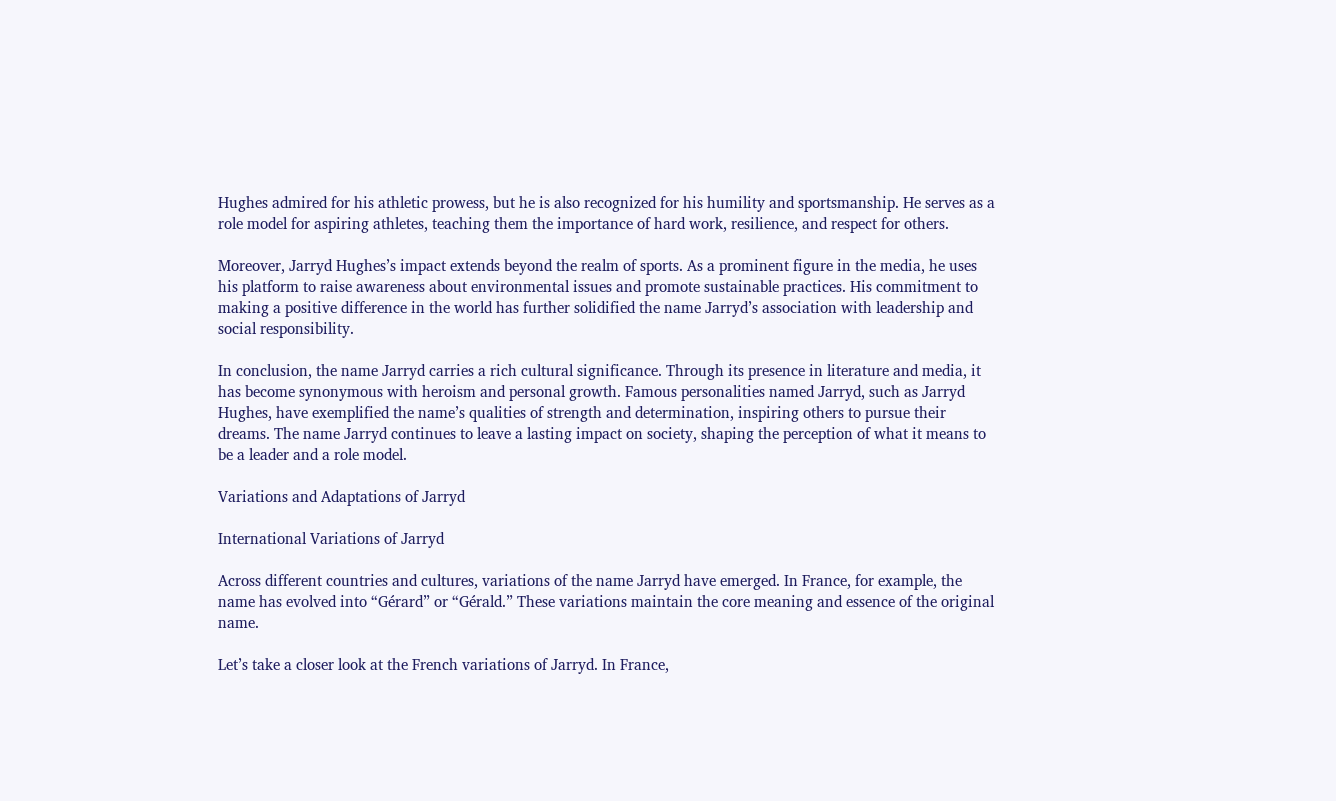Hughes admired for his athletic prowess, but he is also recognized for his humility and sportsmanship. He serves as a role model for aspiring athletes, teaching them the importance of hard work, resilience, and respect for others.

Moreover, Jarryd Hughes’s impact extends beyond the realm of sports. As a prominent figure in the media, he uses his platform to raise awareness about environmental issues and promote sustainable practices. His commitment to making a positive difference in the world has further solidified the name Jarryd’s association with leadership and social responsibility.

In conclusion, the name Jarryd carries a rich cultural significance. Through its presence in literature and media, it has become synonymous with heroism and personal growth. Famous personalities named Jarryd, such as Jarryd Hughes, have exemplified the name’s qualities of strength and determination, inspiring others to pursue their dreams. The name Jarryd continues to leave a lasting impact on society, shaping the perception of what it means to be a leader and a role model.

Variations and Adaptations of Jarryd

International Variations of Jarryd

Across different countries and cultures, variations of the name Jarryd have emerged. In France, for example, the name has evolved into “Gérard” or “Gérald.” These variations maintain the core meaning and essence of the original name.

Let’s take a closer look at the French variations of Jarryd. In France,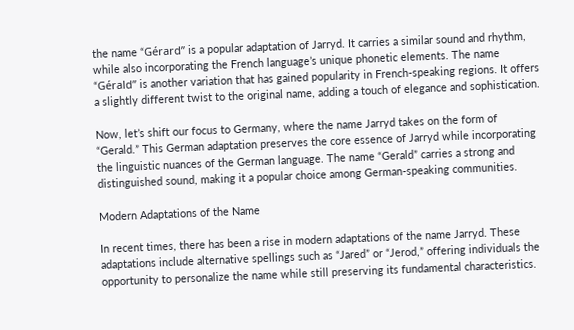the name “Gérard” is a popular adaptation of Jarryd. It carries a similar sound and rhythm, while also incorporating the French language’s unique phonetic elements. The name “Gérald” is another variation that has gained popularity in French-speaking regions. It offers a slightly different twist to the original name, adding a touch of elegance and sophistication.

Now, let’s shift our focus to Germany, where the name Jarryd takes on the form of “Gerald.” This German adaptation preserves the core essence of Jarryd while incorporating the linguistic nuances of the German language. The name “Gerald” carries a strong and distinguished sound, making it a popular choice among German-speaking communities.

Modern Adaptations of the Name

In recent times, there has been a rise in modern adaptations of the name Jarryd. These adaptations include alternative spellings such as “Jared” or “Jerod,” offering individuals the opportunity to personalize the name while still preserving its fundamental characteristics.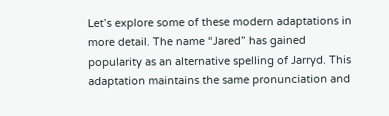Let’s explore some of these modern adaptations in more detail. The name “Jared” has gained popularity as an alternative spelling of Jarryd. This adaptation maintains the same pronunciation and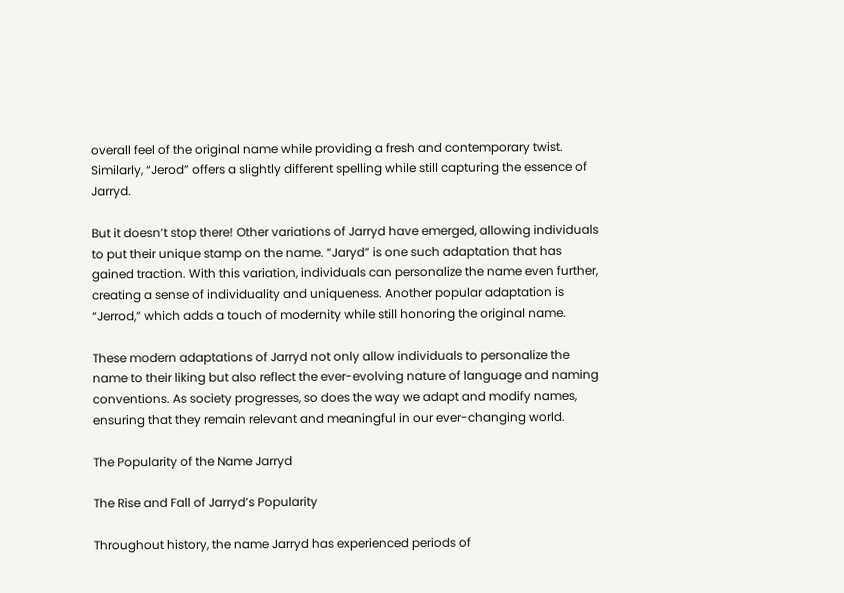overall feel of the original name while providing a fresh and contemporary twist. Similarly, “Jerod” offers a slightly different spelling while still capturing the essence of Jarryd.

But it doesn’t stop there! Other variations of Jarryd have emerged, allowing individuals to put their unique stamp on the name. “Jaryd” is one such adaptation that has gained traction. With this variation, individuals can personalize the name even further, creating a sense of individuality and uniqueness. Another popular adaptation is “Jerrod,” which adds a touch of modernity while still honoring the original name.

These modern adaptations of Jarryd not only allow individuals to personalize the name to their liking but also reflect the ever-evolving nature of language and naming conventions. As society progresses, so does the way we adapt and modify names, ensuring that they remain relevant and meaningful in our ever-changing world.

The Popularity of the Name Jarryd

The Rise and Fall of Jarryd’s Popularity

Throughout history, the name Jarryd has experienced periods of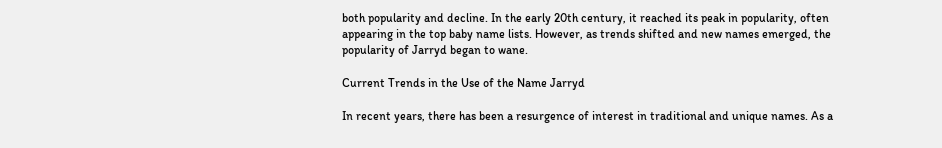both popularity and decline. In the early 20th century, it reached its peak in popularity, often appearing in the top baby name lists. However, as trends shifted and new names emerged, the popularity of Jarryd began to wane.

Current Trends in the Use of the Name Jarryd

In recent years, there has been a resurgence of interest in traditional and unique names. As a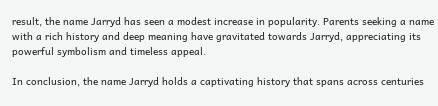result, the name Jarryd has seen a modest increase in popularity. Parents seeking a name with a rich history and deep meaning have gravitated towards Jarryd, appreciating its powerful symbolism and timeless appeal.

In conclusion, the name Jarryd holds a captivating history that spans across centuries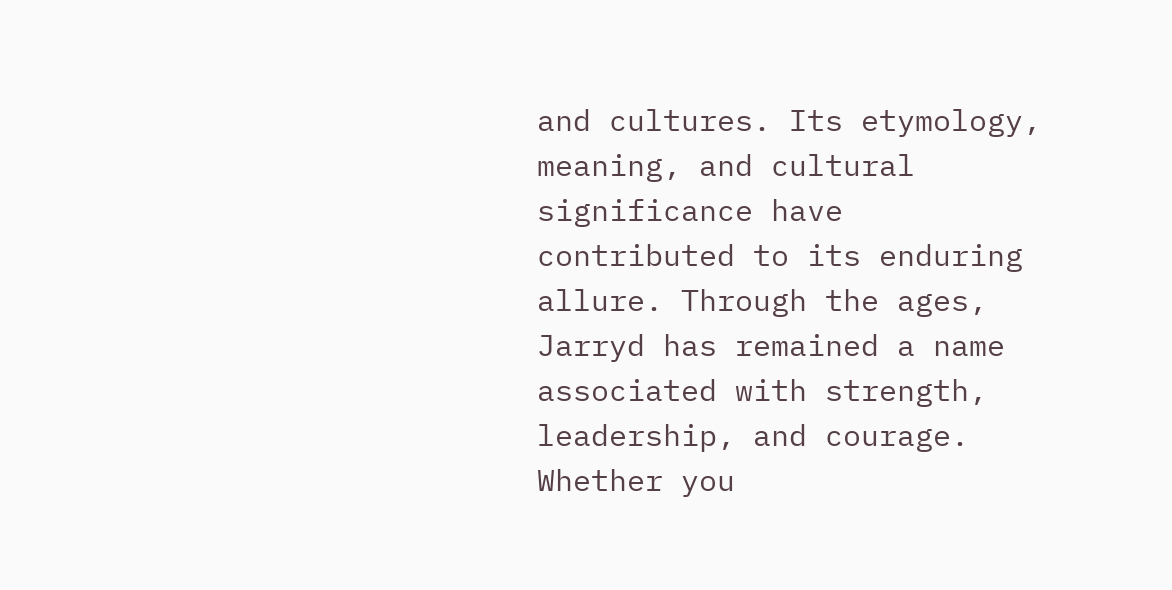and cultures. Its etymology, meaning, and cultural significance have contributed to its enduring allure. Through the ages, Jarryd has remained a name associated with strength, leadership, and courage. Whether you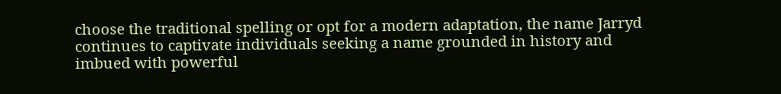choose the traditional spelling or opt for a modern adaptation, the name Jarryd continues to captivate individuals seeking a name grounded in history and imbued with powerful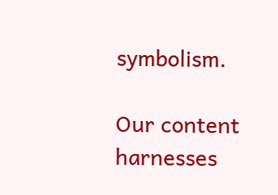symbolism.

Our content harnesses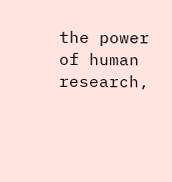the power of human research,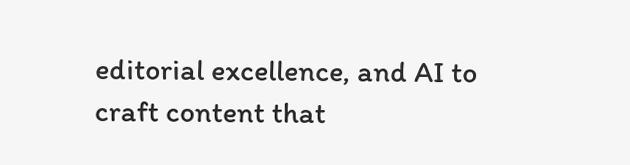editorial excellence, and AI to craft content that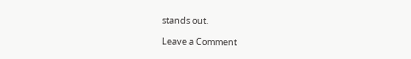stands out.

Leave a Comment